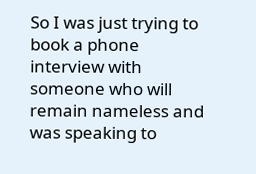So I was just trying to book a phone interview with someone who will remain nameless and was speaking to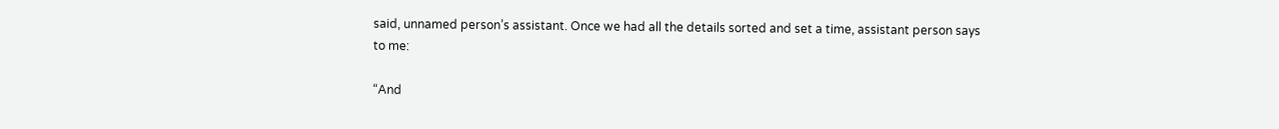said, unnamed person’s assistant. Once we had all the details sorted and set a time, assistant person says to me:

“And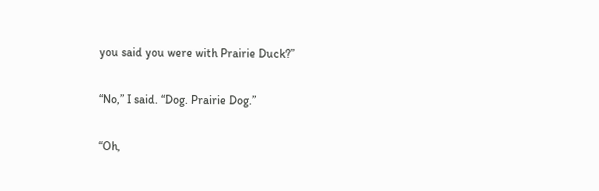you said you were with Prairie Duck?”

“No,” I said. “Dog. Prairie Dog.”

“Oh,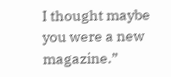I thought maybe you were a new magazine.”